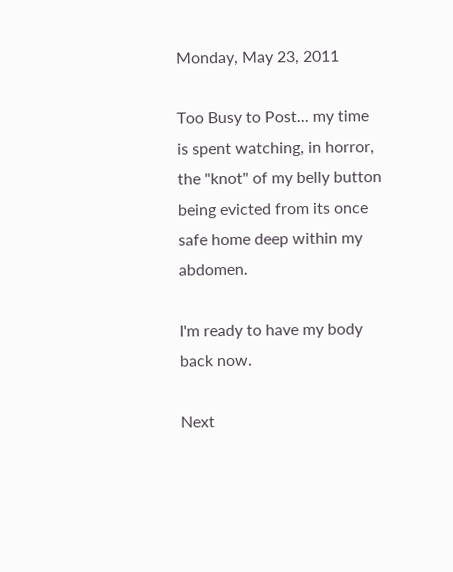Monday, May 23, 2011

Too Busy to Post... my time is spent watching, in horror, the "knot" of my belly button being evicted from its once safe home deep within my abdomen.

I'm ready to have my body back now.

Next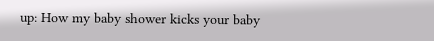up: How my baby shower kicks your baby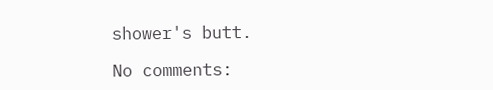shower's butt.

No comments: